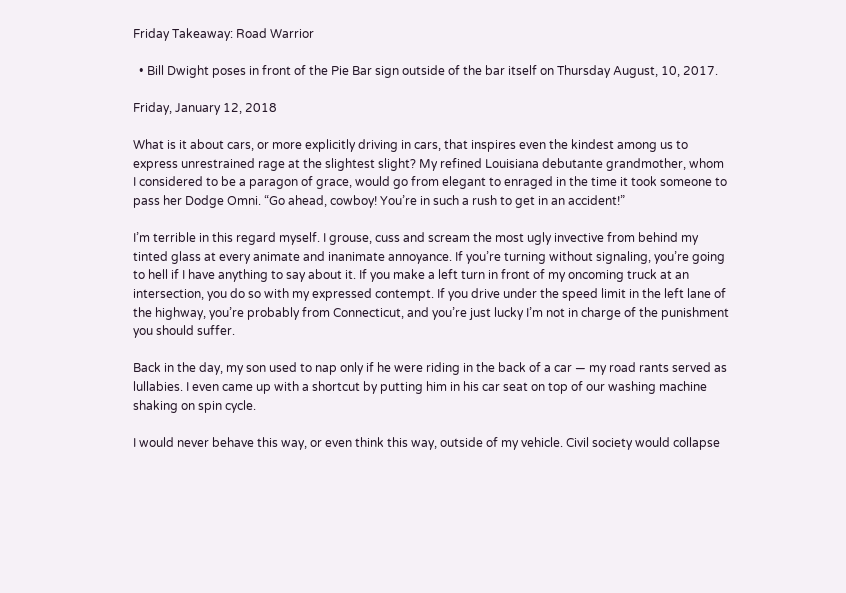Friday Takeaway: Road Warrior

  • Bill Dwight poses in front of the Pie Bar sign outside of the bar itself on Thursday August, 10, 2017.

Friday, January 12, 2018

What is it about cars, or more explicitly driving in cars, that inspires even the kindest among us to express unrestrained rage at the slightest slight? My refined Louisiana debutante grandmother, whom I considered to be a paragon of grace, would go from elegant to enraged in the time it took someone to pass her Dodge Omni. “Go ahead, cowboy! You’re in such a rush to get in an accident!”

I’m terrible in this regard myself. I grouse, cuss and scream the most ugly invective from behind my tinted glass at every animate and inanimate annoyance. If you’re turning without signaling, you’re going to hell if I have anything to say about it. If you make a left turn in front of my oncoming truck at an intersection, you do so with my expressed contempt. If you drive under the speed limit in the left lane of the highway, you’re probably from Connecticut, and you’re just lucky I’m not in charge of the punishment you should suffer.

Back in the day, my son used to nap only if he were riding in the back of a car — my road rants served as lullabies. I even came up with a shortcut by putting him in his car seat on top of our washing machine shaking on spin cycle.

I would never behave this way, or even think this way, outside of my vehicle. Civil society would collapse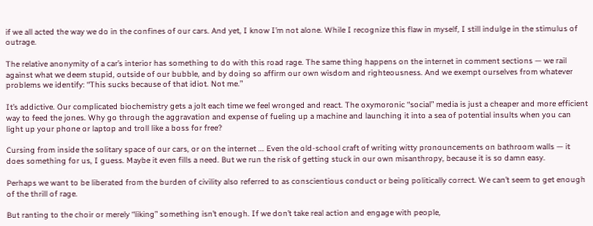if we all acted the way we do in the confines of our cars. And yet, I know I’m not alone. While I recognize this flaw in myself, I still indulge in the stimulus of outrage.

The relative anonymity of a car’s interior has something to do with this road rage. The same thing happens on the internet in comment sections — we rail against what we deem stupid, outside of our bubble, and by doing so affirm our own wisdom and righteousness. And we exempt ourselves from whatever problems we identify: “This sucks because of that idiot. Not me.”

It’s addictive. Our complicated biochemistry gets a jolt each time we feel wronged and react. The oxymoronic “social” media is just a cheaper and more efficient way to feed the jones. Why go through the aggravation and expense of fueling up a machine and launching it into a sea of potential insults when you can light up your phone or laptop and troll like a boss for free?

Cursing from inside the solitary space of our cars, or on the internet ... Even the old-school craft of writing witty pronouncements on bathroom walls — it does something for us, I guess. Maybe it even fills a need. But we run the risk of getting stuck in our own misanthropy, because it is so damn easy.

Perhaps we want to be liberated from the burden of civility also referred to as conscientious conduct or being politically correct. We can’t seem to get enough of the thrill of rage.

But ranting to the choir or merely “liking” something isn’t enough. If we don’t take real action and engage with people,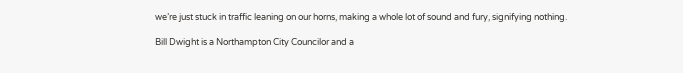we’re just stuck in traffic leaning on our horns, making a whole lot of sound and fury, signifying nothing.

Bill Dwight is a Northampton City Councilor and a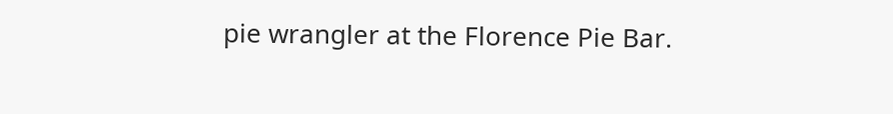pie wrangler at the Florence Pie Bar.